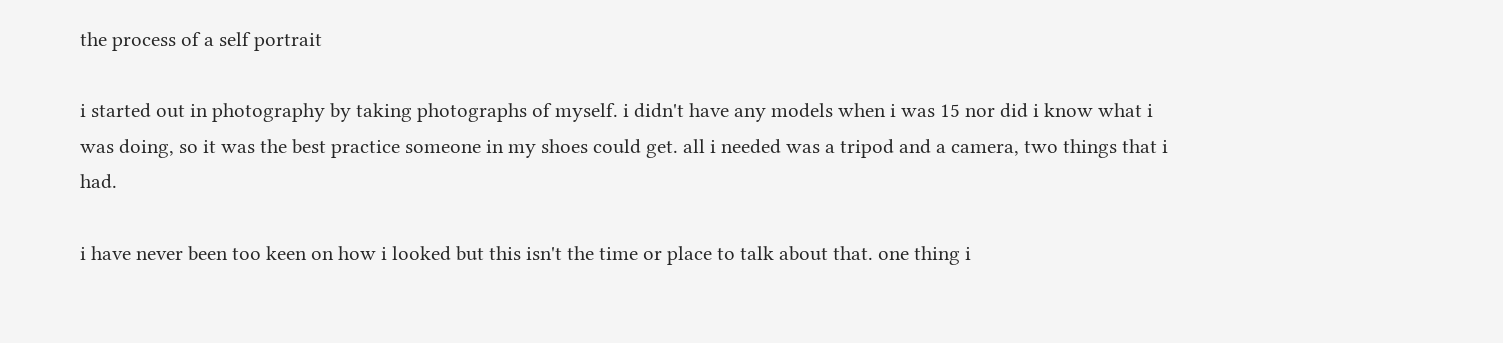the process of a self portrait

i started out in photography by taking photographs of myself. i didn't have any models when i was 15 nor did i know what i was doing, so it was the best practice someone in my shoes could get. all i needed was a tripod and a camera, two things that i had.

i have never been too keen on how i looked but this isn't the time or place to talk about that. one thing i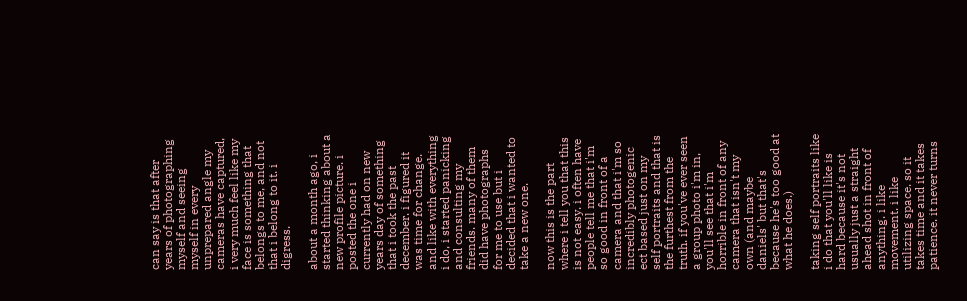can say is that after years of photographing myself and seeing myself in every unprepared angle my cameras have captured, i very much feel like my face is something that belongs to me, and not that i belong to it. i digress.

about a month ago, i started thinking about a new profile picture. i posted the one i currently had on new years day of something that i took the past december. i figured it was time for change. and like with everything i do, i started panicking and consulting my friends. many of them did have photographs for me to use but i decided that i wanted to take a new one.

now this is the part where i tell you that this is not easy. i often have people tell me that i'm so good in front of a camera and that i'm so incredibly photogenic ect based just on my self portraits and that is the furthest from the truth. if you've ever seen a group photo i'm in, you'll see that i'm horrible in front of any camera that isn't my own (and maybe daniels' but that's because he's too good at what he does.)

taking self portraits like i do that you'll like is hard because it's not usually just a straight ahead shot in front of anything. i like movement. i like utilizing space. so it takes time and it takes patience. it never turns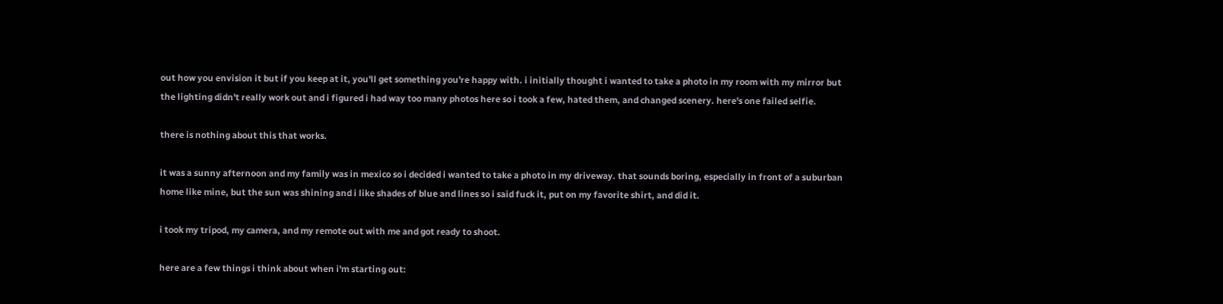out how you envision it but if you keep at it, you'll get something you're happy with. i initially thought i wanted to take a photo in my room with my mirror but the lighting didn't really work out and i figured i had way too many photos here so i took a few, hated them, and changed scenery. here's one failed selfie.

there is nothing about this that works.

it was a sunny afternoon and my family was in mexico so i decided i wanted to take a photo in my driveway. that sounds boring, especially in front of a suburban home like mine, but the sun was shining and i like shades of blue and lines so i said fuck it, put on my favorite shirt, and did it.

i took my tripod, my camera, and my remote out with me and got ready to shoot.

here are a few things i think about when i'm starting out: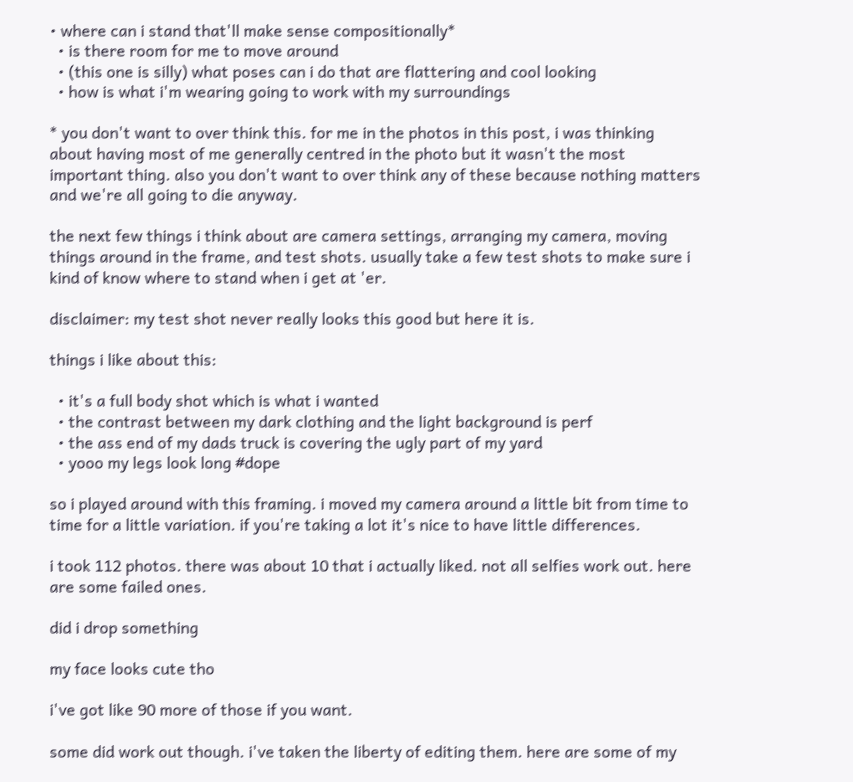• where can i stand that'll make sense compositionally*
  • is there room for me to move around
  • (this one is silly) what poses can i do that are flattering and cool looking
  • how is what i'm wearing going to work with my surroundings

* you don't want to over think this. for me in the photos in this post, i was thinking about having most of me generally centred in the photo but it wasn't the most important thing. also you don't want to over think any of these because nothing matters and we're all going to die anyway.

the next few things i think about are camera settings, arranging my camera, moving things around in the frame, and test shots. usually take a few test shots to make sure i kind of know where to stand when i get at 'er.

disclaimer: my test shot never really looks this good but here it is.

things i like about this:

  • it's a full body shot which is what i wanted
  • the contrast between my dark clothing and the light background is perf
  • the ass end of my dads truck is covering the ugly part of my yard
  • yooo my legs look long #dope

so i played around with this framing. i moved my camera around a little bit from time to time for a little variation. if you're taking a lot it's nice to have little differences.

i took 112 photos. there was about 10 that i actually liked. not all selfies work out. here are some failed ones.

did i drop something

my face looks cute tho

i've got like 90 more of those if you want.

some did work out though. i've taken the liberty of editing them. here are some of my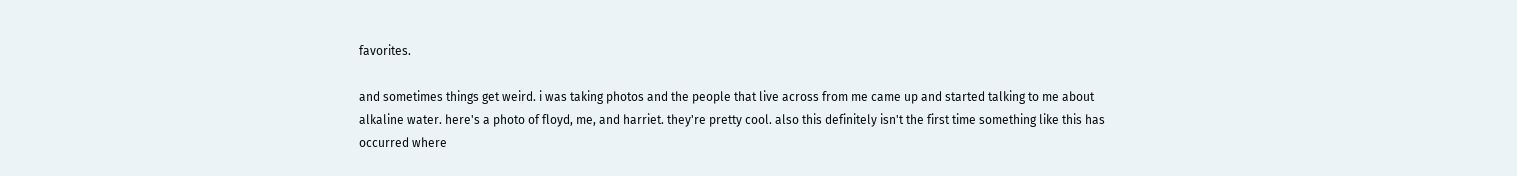favorites.

and sometimes things get weird. i was taking photos and the people that live across from me came up and started talking to me about alkaline water. here's a photo of floyd, me, and harriet. they're pretty cool. also this definitely isn't the first time something like this has occurred where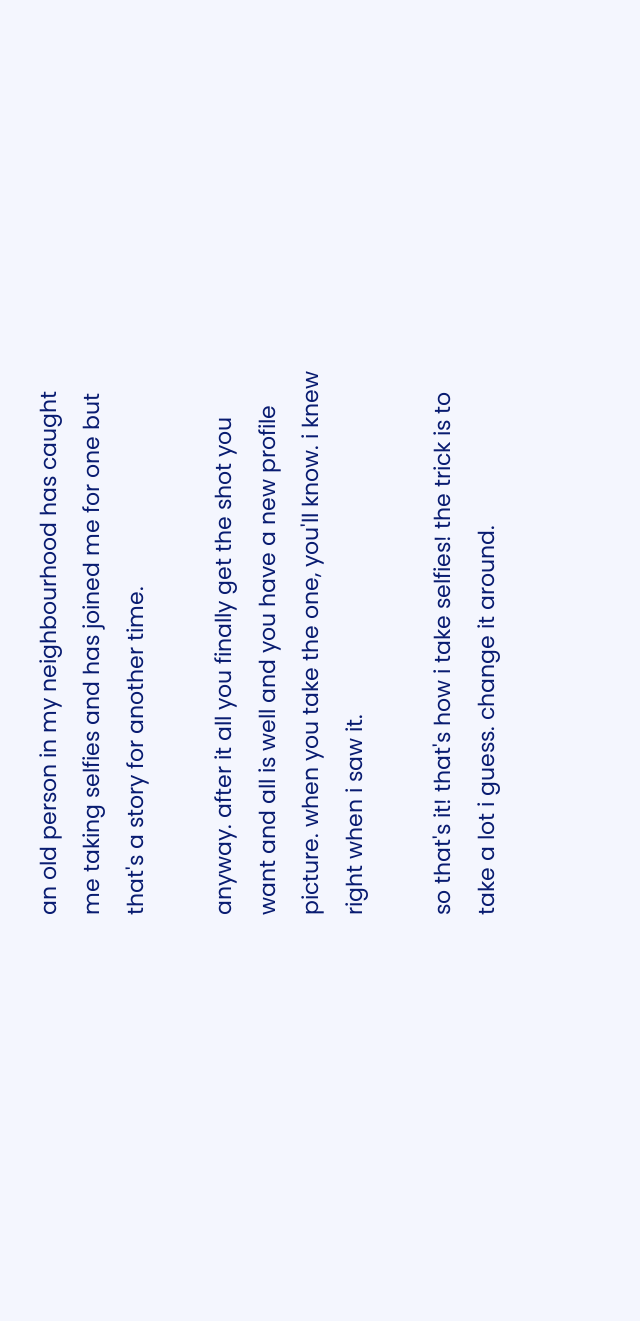an old person in my neighbourhood has caught me taking selfies and has joined me for one but that's a story for another time.

anyway. after it all you finally get the shot you want and all is well and you have a new profile picture. when you take the one, you'll know. i knew right when i saw it.

so that's it! that's how i take selfies! the trick is to take a lot i guess. change it around.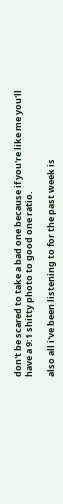don't be scared to take a bad one because if you're like me you'll have a 9:1 shitty photo to good one ratio.

also all i've been listening to for the past week is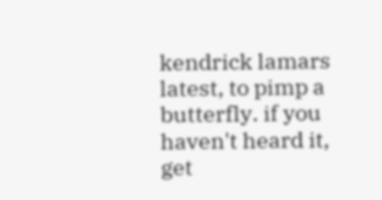kendrick lamars latest, to pimp a butterfly. if you haven't heard it, get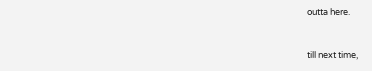outta here.


till next time,